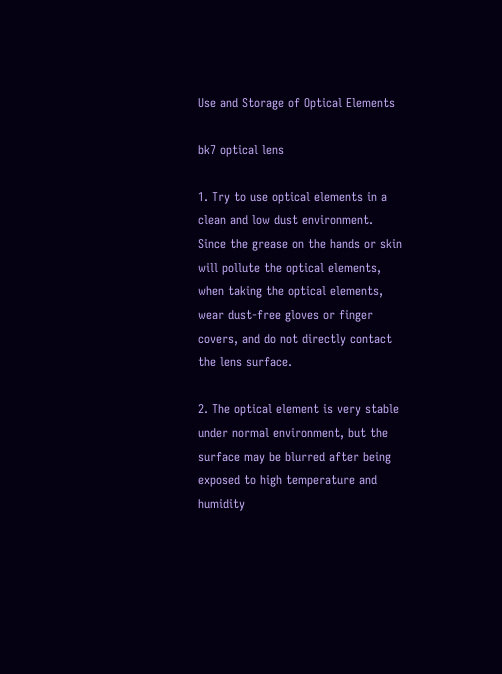Use and Storage of Optical Elements

bk7 optical lens

1. Try to use optical elements in a clean and low dust environment. Since the grease on the hands or skin will pollute the optical elements, when taking the optical elements, wear dust-free gloves or finger covers, and do not directly contact the lens surface.

2. The optical element is very stable under normal environment, but the surface may be blurred after being exposed to high temperature and humidity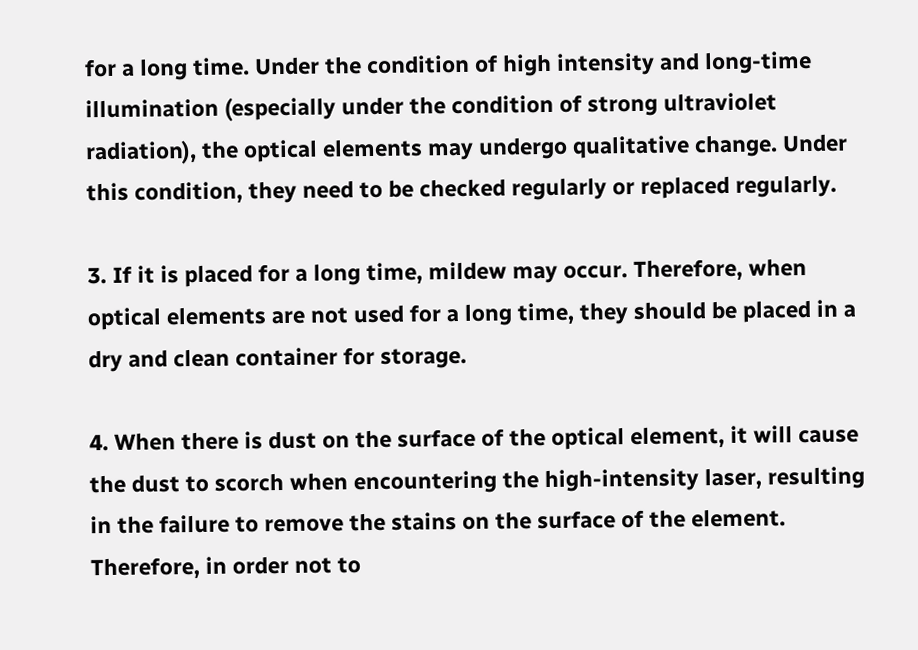for a long time. Under the condition of high intensity and long-time illumination (especially under the condition of strong ultraviolet radiation), the optical elements may undergo qualitative change. Under this condition, they need to be checked regularly or replaced regularly.

3. If it is placed for a long time, mildew may occur. Therefore, when optical elements are not used for a long time, they should be placed in a dry and clean container for storage.

4. When there is dust on the surface of the optical element, it will cause the dust to scorch when encountering the high-intensity laser, resulting in the failure to remove the stains on the surface of the element. Therefore, in order not to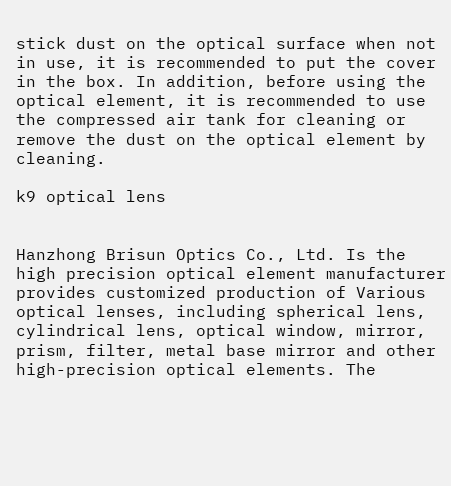stick dust on the optical surface when not in use, it is recommended to put the cover in the box. In addition, before using the optical element, it is recommended to use the compressed air tank for cleaning or remove the dust on the optical element by cleaning.

k9 optical lens


Hanzhong Brisun Optics Co., Ltd. Is the high precision optical element manufacturer provides customized production of Various optical lenses, including spherical lens, cylindrical lens, optical window, mirror, prism, filter, metal base mirror and other high-precision optical elements. The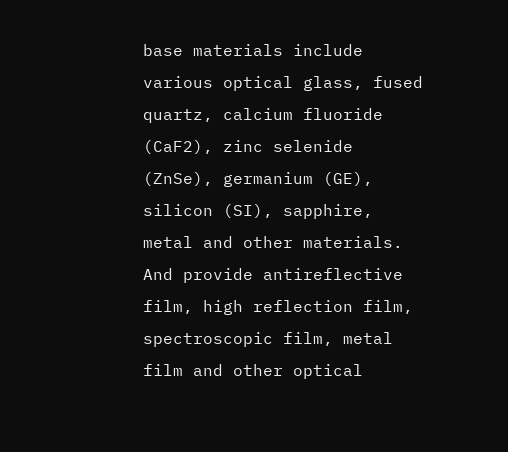base materials include various optical glass, fused quartz, calcium fluoride (CaF2), zinc selenide (ZnSe), germanium (GE), silicon (SI), sapphire, metal and other materials. And provide antireflective film, high reflection film, spectroscopic film, metal film and other optical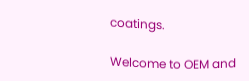coatings.

Welcome to OEM and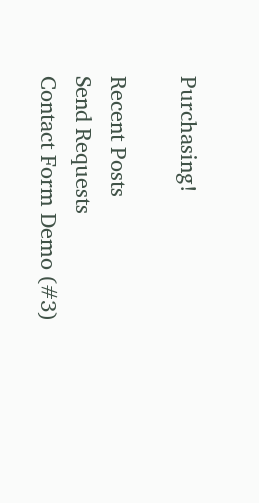Purchasing!

Recent Posts
Send Requests
Contact Form Demo (#3)